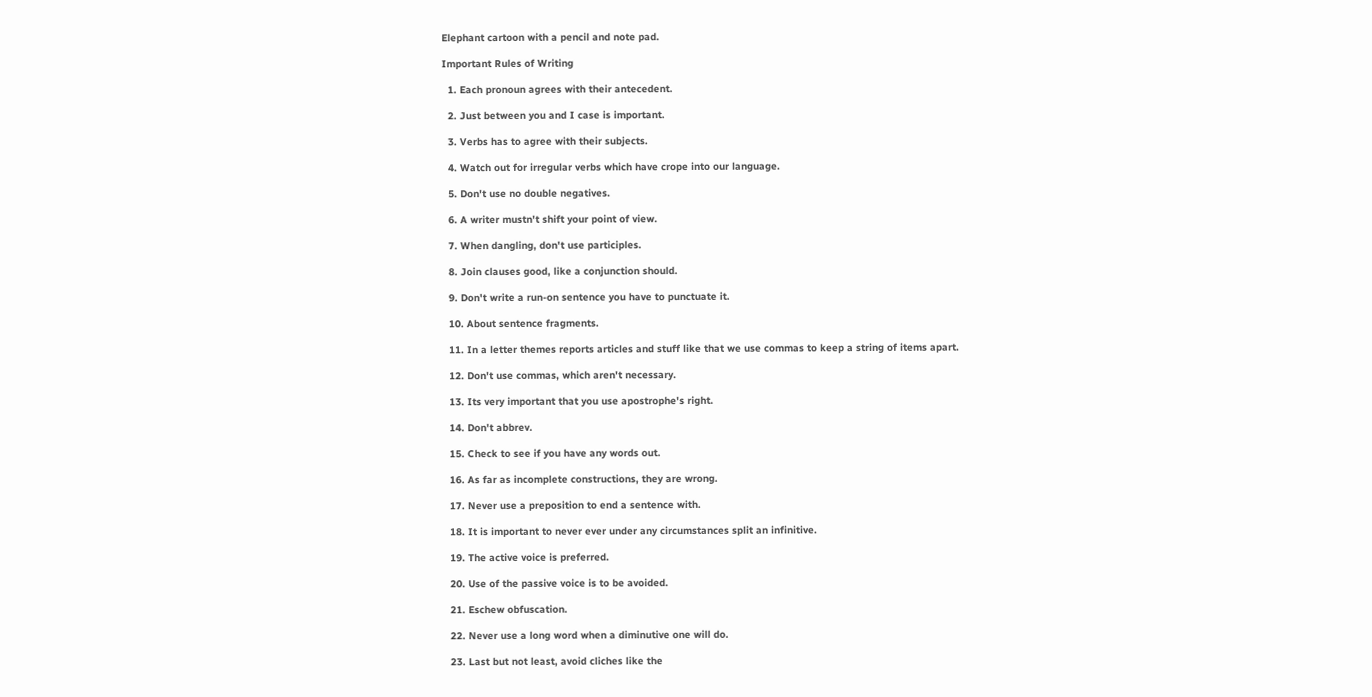Elephant cartoon with a pencil and note pad.

Important Rules of Writing

  1. Each pronoun agrees with their antecedent.

  2. Just between you and I case is important.

  3. Verbs has to agree with their subjects.

  4. Watch out for irregular verbs which have crope into our language.

  5. Don't use no double negatives.

  6. A writer mustn't shift your point of view.

  7. When dangling, don't use participles.

  8. Join clauses good, like a conjunction should.

  9. Don't write a run-on sentence you have to punctuate it.

  10. About sentence fragments.

  11. In a letter themes reports articles and stuff like that we use commas to keep a string of items apart.

  12. Don't use commas, which aren't necessary.

  13. Its very important that you use apostrophe's right.

  14. Don't abbrev.

  15. Check to see if you have any words out.

  16. As far as incomplete constructions, they are wrong.

  17. Never use a preposition to end a sentence with.

  18. It is important to never ever under any circumstances split an infinitive.

  19. The active voice is preferred.

  20. Use of the passive voice is to be avoided.

  21. Eschew obfuscation.

  22. Never use a long word when a diminutive one will do.

  23. Last but not least, avoid cliches like the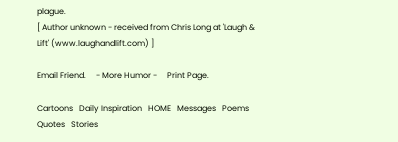plague.
[ Author unknown - received from Chris Long at 'Laugh & Lift' (www.laughandlift.com) ]

Email Friend.     - More Humor -     Print Page.

Cartoons   Daily Inspiration   HOME   Messages   Poems   Quotes   Stories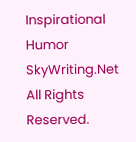Inspirational Humor     SkyWriting.Net     All Rights Reserved.